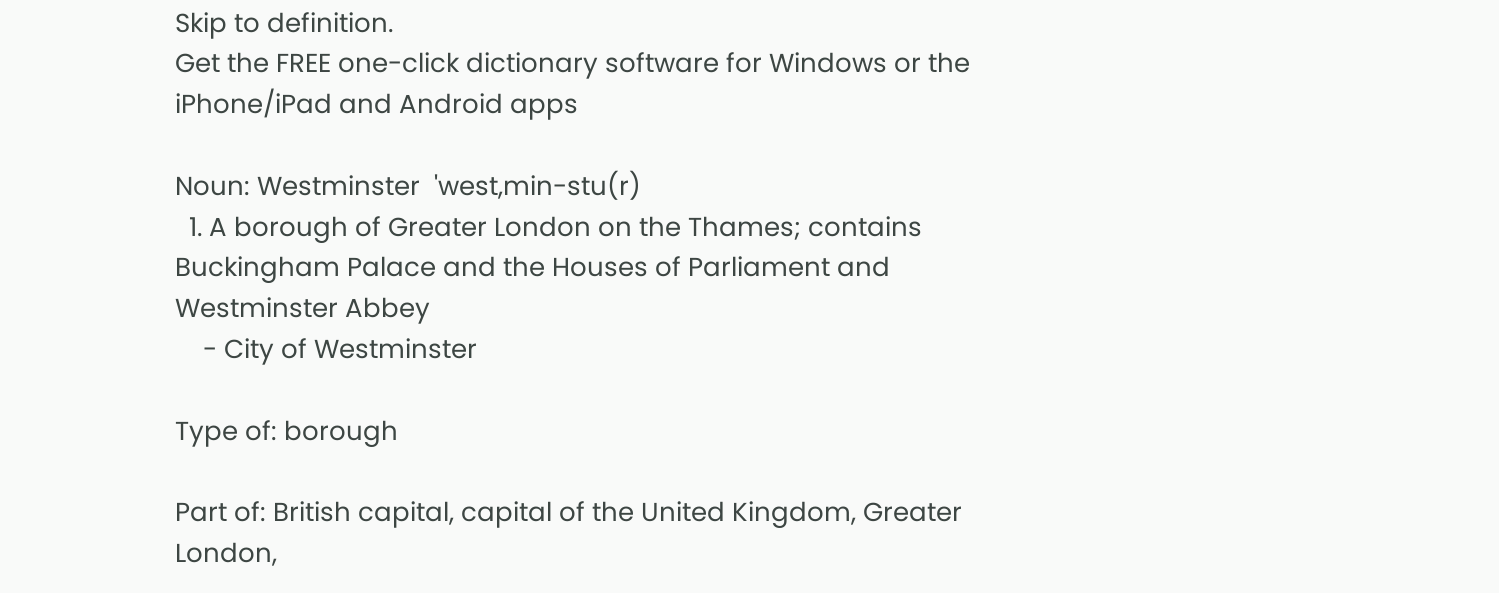Skip to definition.
Get the FREE one-click dictionary software for Windows or the iPhone/iPad and Android apps

Noun: Westminster  'west,min-stu(r)
  1. A borough of Greater London on the Thames; contains Buckingham Palace and the Houses of Parliament and Westminster Abbey
    - City of Westminster

Type of: borough

Part of: British capital, capital of the United Kingdom, Greater London,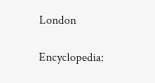London

Encyclopedia: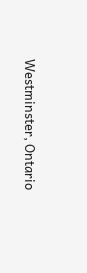Westminster, Ontario